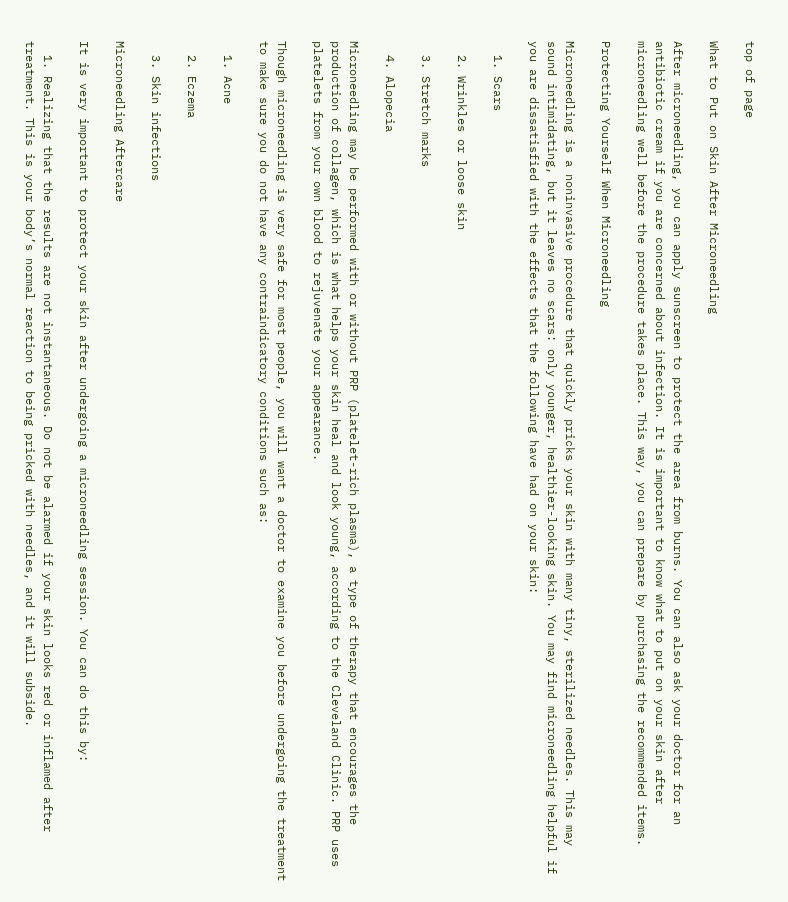top of page

What to Put on Skin After Microneedling

After microneedling, you can apply sunscreen to protect the area from burns. You can also ask your doctor for an antibiotic cream if you are concerned about infection. It is important to know what to put on your skin after microneedling well before the procedure takes place. This way, you can prepare by purchasing the recommended items.

Protecting Yourself When Microneedling

Microneedling is a noninvasive procedure that quickly pricks your skin with many tiny, sterilized needles. This may sound intimidating, but it leaves no scars: only younger, healthier-looking skin. You may find microneedling helpful if you are dissatisfied with the effects that the following have had on your skin:

  1. Scars

  2. Wrinkles or loose skin

  3. Stretch marks

  4. Alopecia

Microneedling may be performed with or without PRP (platelet-rich plasma), a type of therapy that encourages the production of collagen, which is what helps your skin heal and look young, according to the Cleveland Clinic. PRP uses platelets from your own blood to rejuvenate your appearance.

Though microneedling is very safe for most people, you will want a doctor to examine you before undergoing the treatment to make sure you do not have any contraindicatory conditions such as:

  1. Acne

  2. Eczema

  3. Skin infections

Microneedling Aftercare

It is very important to protect your skin after undergoing a microneedling session. You can do this by:

  1. Realizing that the results are not instantaneous. Do not be alarmed if your skin looks red or inflamed after treatment. This is your body’s normal reaction to being pricked with needles, and it will subside.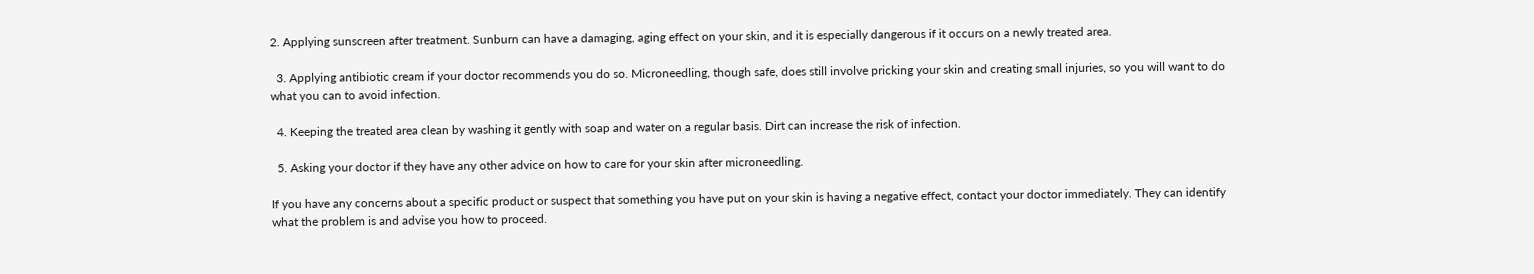2. Applying sunscreen after treatment. Sunburn can have a damaging, aging effect on your skin, and it is especially dangerous if it occurs on a newly treated area.

  3. Applying antibiotic cream if your doctor recommends you do so. Microneedling, though safe, does still involve pricking your skin and creating small injuries, so you will want to do what you can to avoid infection.

  4. Keeping the treated area clean by washing it gently with soap and water on a regular basis. Dirt can increase the risk of infection.

  5. Asking your doctor if they have any other advice on how to care for your skin after microneedling.

If you have any concerns about a specific product or suspect that something you have put on your skin is having a negative effect, contact your doctor immediately. They can identify what the problem is and advise you how to proceed.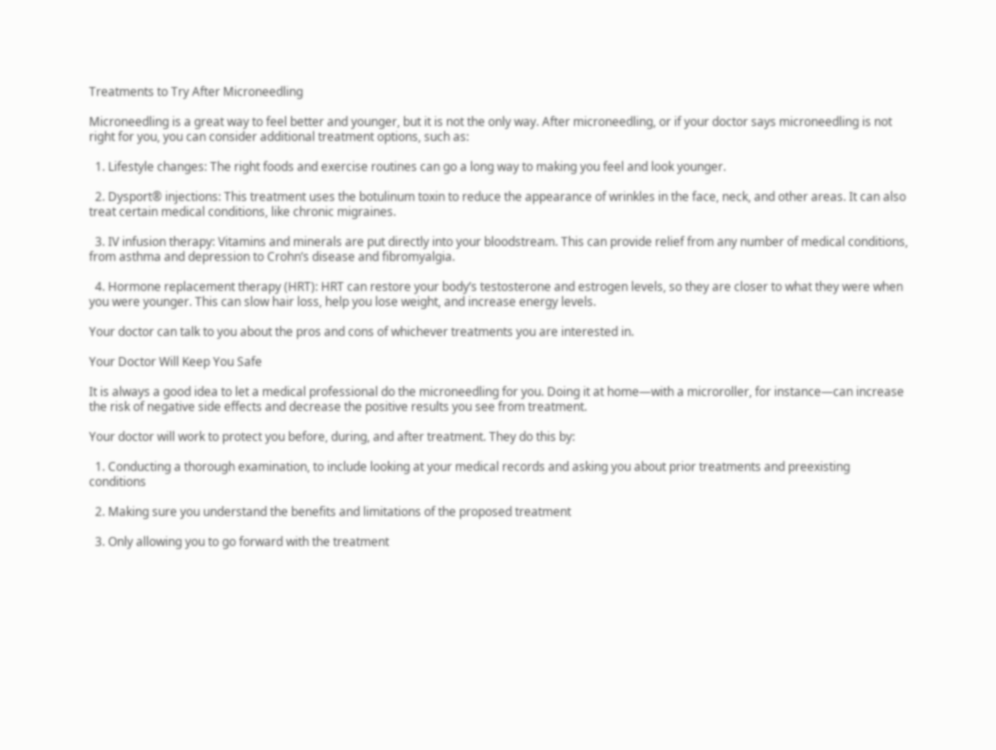Treatments to Try After Microneedling

Microneedling is a great way to feel better and younger, but it is not the only way. After microneedling, or if your doctor says microneedling is not right for you, you can consider additional treatment options, such as:

  1. Lifestyle changes: The right foods and exercise routines can go a long way to making you feel and look younger.

  2. Dysport® injections: This treatment uses the botulinum toxin to reduce the appearance of wrinkles in the face, neck, and other areas. It can also treat certain medical conditions, like chronic migraines.

  3. IV infusion therapy: Vitamins and minerals are put directly into your bloodstream. This can provide relief from any number of medical conditions, from asthma and depression to Crohn’s disease and fibromyalgia.

  4. Hormone replacement therapy (HRT): HRT can restore your body’s testosterone and estrogen levels, so they are closer to what they were when you were younger. This can slow hair loss, help you lose weight, and increase energy levels.

Your doctor can talk to you about the pros and cons of whichever treatments you are interested in.

Your Doctor Will Keep You Safe

It is always a good idea to let a medical professional do the microneedling for you. Doing it at home—with a microroller, for instance—can increase the risk of negative side effects and decrease the positive results you see from treatment.

Your doctor will work to protect you before, during, and after treatment. They do this by:

  1. Conducting a thorough examination, to include looking at your medical records and asking you about prior treatments and preexisting conditions

  2. Making sure you understand the benefits and limitations of the proposed treatment

  3. Only allowing you to go forward with the treatment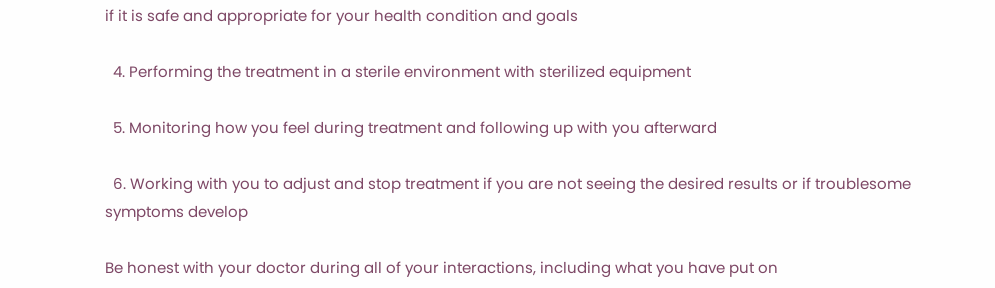if it is safe and appropriate for your health condition and goals

  4. Performing the treatment in a sterile environment with sterilized equipment

  5. Monitoring how you feel during treatment and following up with you afterward

  6. Working with you to adjust and stop treatment if you are not seeing the desired results or if troublesome symptoms develop

Be honest with your doctor during all of your interactions, including what you have put on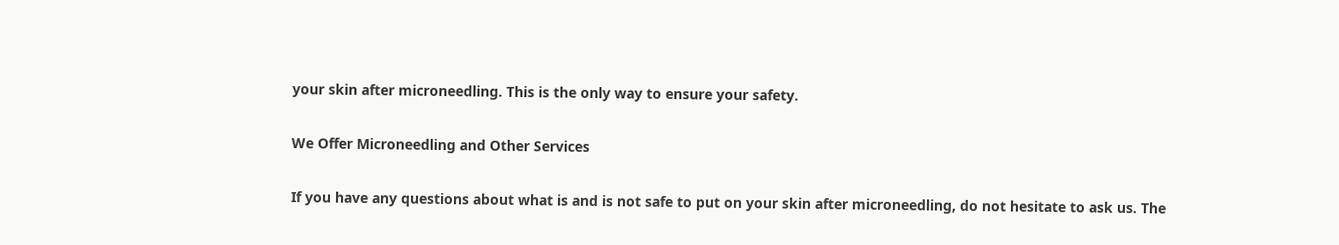your skin after microneedling. This is the only way to ensure your safety.

We Offer Microneedling and Other Services

If you have any questions about what is and is not safe to put on your skin after microneedling, do not hesitate to ask us. The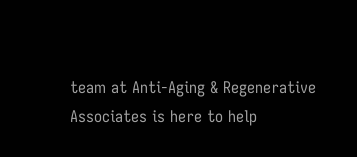team at Anti-Aging & Regenerative Associates is here to help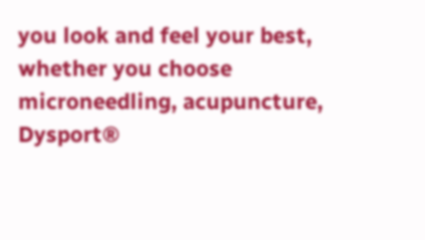you look and feel your best, whether you choose microneedling, acupuncture, Dysport®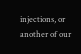injections, or another of our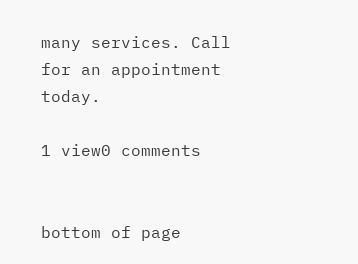many services. Call for an appointment today.

1 view0 comments


bottom of page